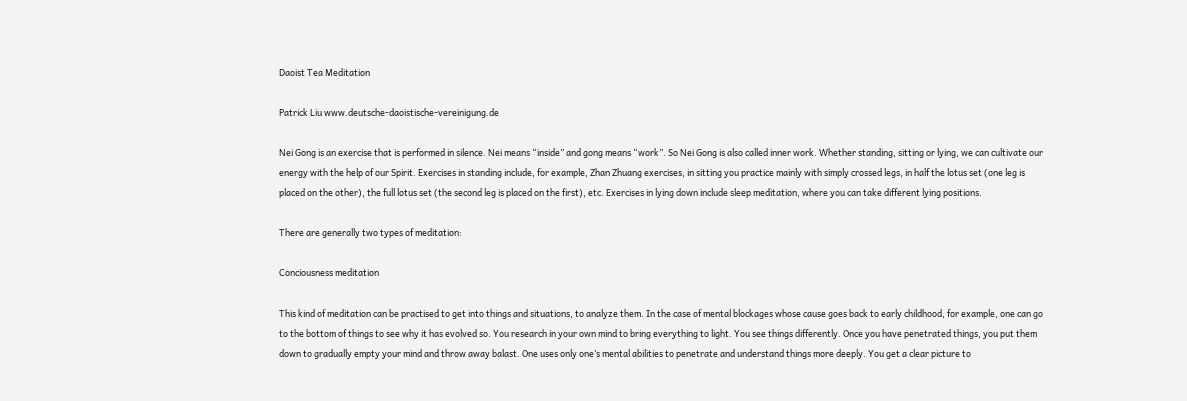Daoist Tea Meditation

Patrick Liu www.deutsche-daoistische-vereinigung.de

Nei Gong is an exercise that is performed in silence. Nei means “inside” and gong means “work”. So Nei Gong is also called inner work. Whether standing, sitting or lying, we can cultivate our energy with the help of our Spirit. Exercises in standing include, for example, Zhan Zhuang exercises, in sitting you practice mainly with simply crossed legs, in half the lotus set (one leg is placed on the other), the full lotus set (the second leg is placed on the first), etc. Exercises in lying down include sleep meditation, where you can take different lying positions.

There are generally two types of meditation:

Conciousness meditation

This kind of meditation can be practised to get into things and situations, to analyze them. In the case of mental blockages whose cause goes back to early childhood, for example, one can go to the bottom of things to see why it has evolved so. You research in your own mind to bring everything to light. You see things differently. Once you have penetrated things, you put them down to gradually empty your mind and throw away balast. One uses only one’s mental abilities to penetrate and understand things more deeply. You get a clear picture to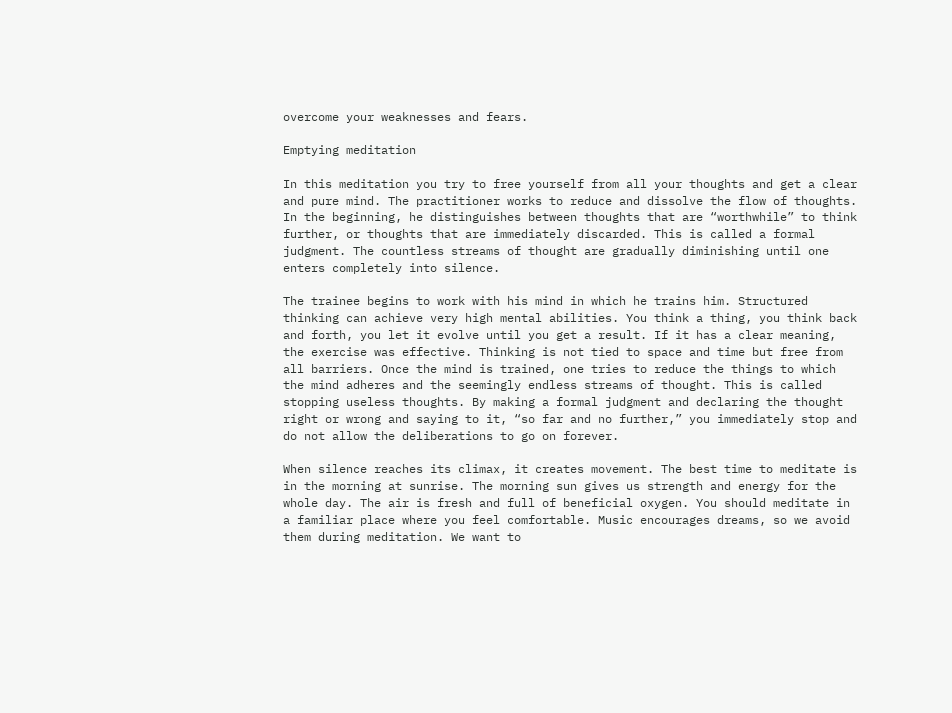overcome your weaknesses and fears.

Emptying meditation

In this meditation you try to free yourself from all your thoughts and get a clear and pure mind. The practitioner works to reduce and dissolve the flow of thoughts. In the beginning, he distinguishes between thoughts that are “worthwhile” to think further, or thoughts that are immediately discarded. This is called a formal judgment. The countless streams of thought are gradually diminishing until one enters completely into silence.

The trainee begins to work with his mind in which he trains him. Structured thinking can achieve very high mental abilities. You think a thing, you think back and forth, you let it evolve until you get a result. If it has a clear meaning, the exercise was effective. Thinking is not tied to space and time but free from all barriers. Once the mind is trained, one tries to reduce the things to which the mind adheres and the seemingly endless streams of thought. This is called stopping useless thoughts. By making a formal judgment and declaring the thought right or wrong and saying to it, “so far and no further,” you immediately stop and do not allow the deliberations to go on forever.

When silence reaches its climax, it creates movement. The best time to meditate is in the morning at sunrise. The morning sun gives us strength and energy for the whole day. The air is fresh and full of beneficial oxygen. You should meditate in a familiar place where you feel comfortable. Music encourages dreams, so we avoid them during meditation. We want to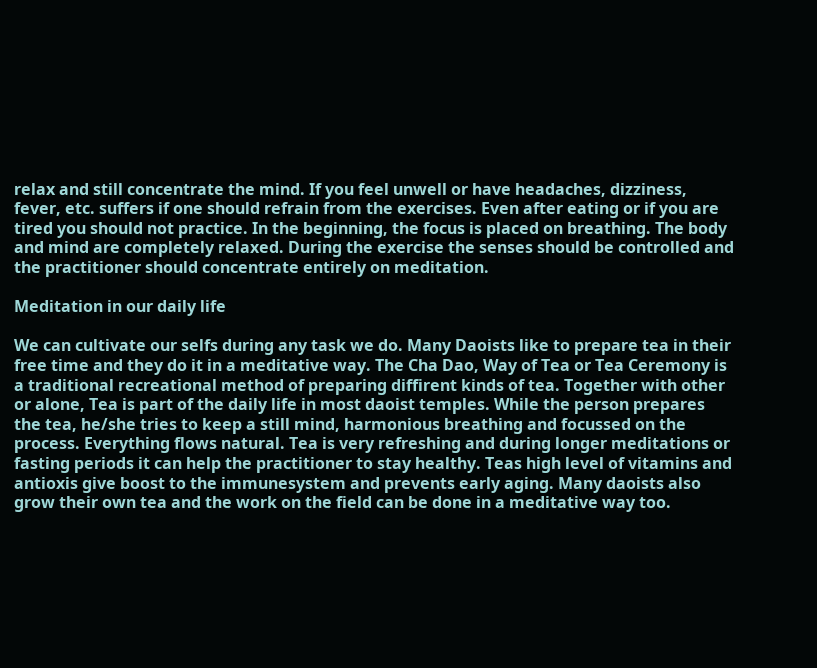relax and still concentrate the mind. If you feel unwell or have headaches, dizziness, fever, etc. suffers if one should refrain from the exercises. Even after eating or if you are tired you should not practice. In the beginning, the focus is placed on breathing. The body and mind are completely relaxed. During the exercise the senses should be controlled and the practitioner should concentrate entirely on meditation.

Meditation in our daily life

We can cultivate our selfs during any task we do. Many Daoists like to prepare tea in their free time and they do it in a meditative way. The Cha Dao, Way of Tea or Tea Ceremony is a traditional recreational method of preparing diffirent kinds of tea. Together with other or alone, Tea is part of the daily life in most daoist temples. While the person prepares the tea, he/she tries to keep a still mind, harmonious breathing and focussed on the process. Everything flows natural. Tea is very refreshing and during longer meditations or fasting periods it can help the practitioner to stay healthy. Teas high level of vitamins and antioxis give boost to the immunesystem and prevents early aging. Many daoists also grow their own tea and the work on the field can be done in a meditative way too.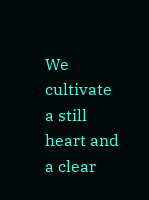We cultivate a still heart and a clear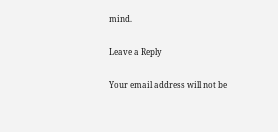mind.

Leave a Reply

Your email address will not be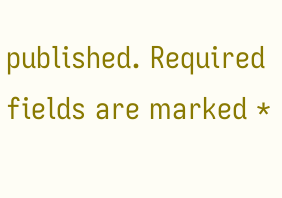published. Required fields are marked *